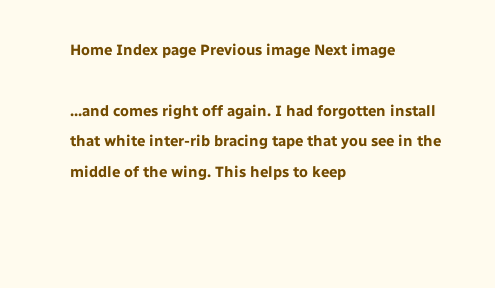Home Index page Previous image Next image

...and comes right off again. I had forgotten install that white inter-rib bracing tape that you see in the middle of the wing. This helps to keep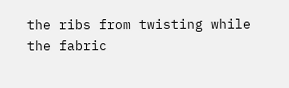the ribs from twisting while the fabric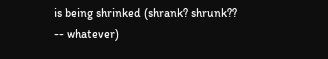is being shrinked (shrank? shrunk?? -- whatever)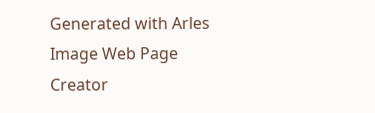Generated with Arles Image Web Page Creator